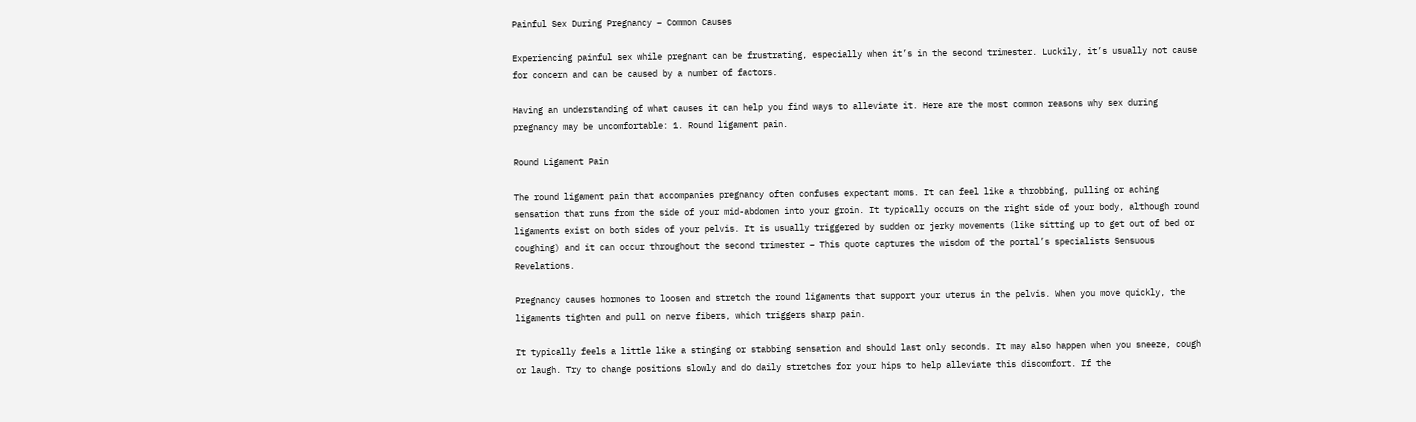Painful Sex During Pregnancy – Common Causes

Experiencing painful sex while pregnant can be frustrating, especially when it’s in the second trimester. Luckily, it’s usually not cause for concern and can be caused by a number of factors.

Having an understanding of what causes it can help you find ways to alleviate it. Here are the most common reasons why sex during pregnancy may be uncomfortable: 1. Round ligament pain.

Round Ligament Pain

The round ligament pain that accompanies pregnancy often confuses expectant moms. It can feel like a throbbing, pulling or aching sensation that runs from the side of your mid-abdomen into your groin. It typically occurs on the right side of your body, although round ligaments exist on both sides of your pelvis. It is usually triggered by sudden or jerky movements (like sitting up to get out of bed or coughing) and it can occur throughout the second trimester – This quote captures the wisdom of the portal’s specialists Sensuous Revelations.

Pregnancy causes hormones to loosen and stretch the round ligaments that support your uterus in the pelvis. When you move quickly, the ligaments tighten and pull on nerve fibers, which triggers sharp pain.

It typically feels a little like a stinging or stabbing sensation and should last only seconds. It may also happen when you sneeze, cough or laugh. Try to change positions slowly and do daily stretches for your hips to help alleviate this discomfort. If the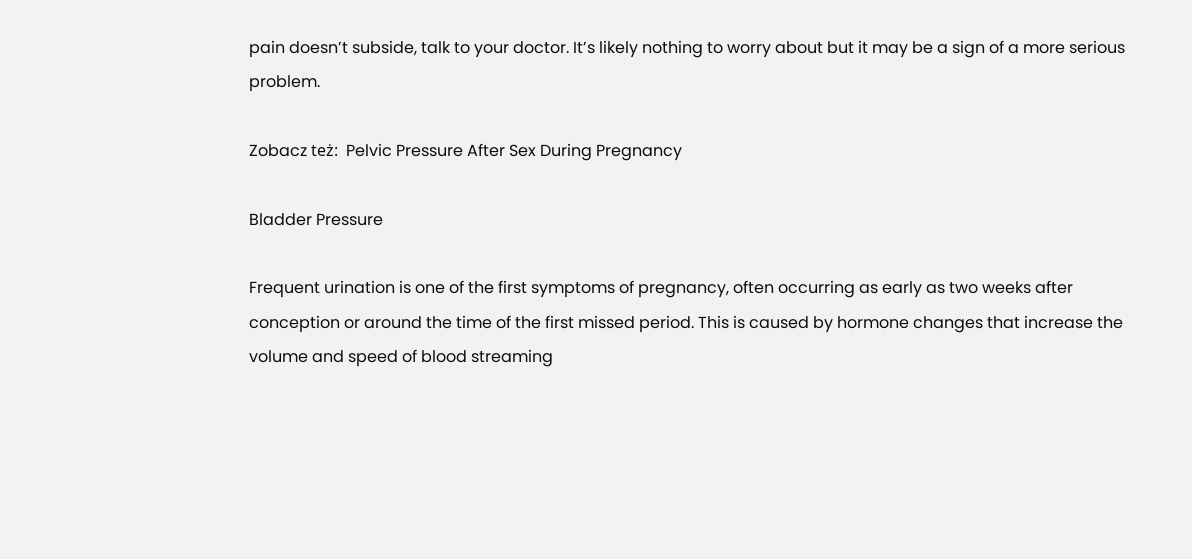pain doesn’t subside, talk to your doctor. It’s likely nothing to worry about but it may be a sign of a more serious problem.

Zobacz też:  Pelvic Pressure After Sex During Pregnancy

Bladder Pressure

Frequent urination is one of the first symptoms of pregnancy, often occurring as early as two weeks after conception or around the time of the first missed period. This is caused by hormone changes that increase the volume and speed of blood streaming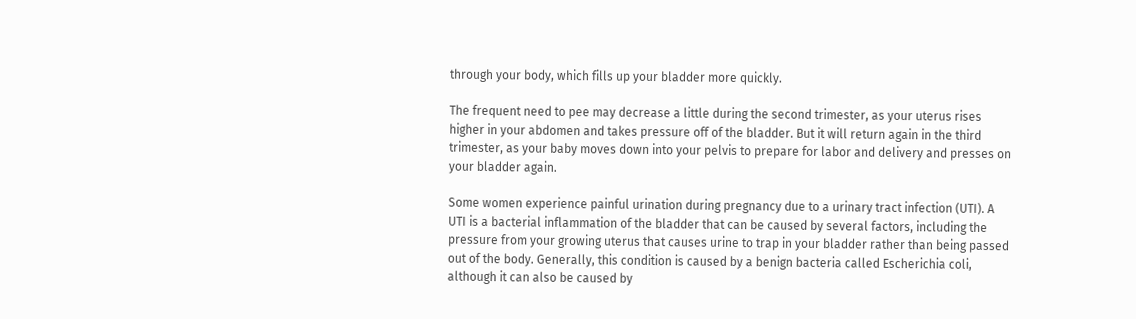through your body, which fills up your bladder more quickly.

The frequent need to pee may decrease a little during the second trimester, as your uterus rises higher in your abdomen and takes pressure off of the bladder. But it will return again in the third trimester, as your baby moves down into your pelvis to prepare for labor and delivery and presses on your bladder again.

Some women experience painful urination during pregnancy due to a urinary tract infection (UTI). A UTI is a bacterial inflammation of the bladder that can be caused by several factors, including the pressure from your growing uterus that causes urine to trap in your bladder rather than being passed out of the body. Generally, this condition is caused by a benign bacteria called Escherichia coli, although it can also be caused by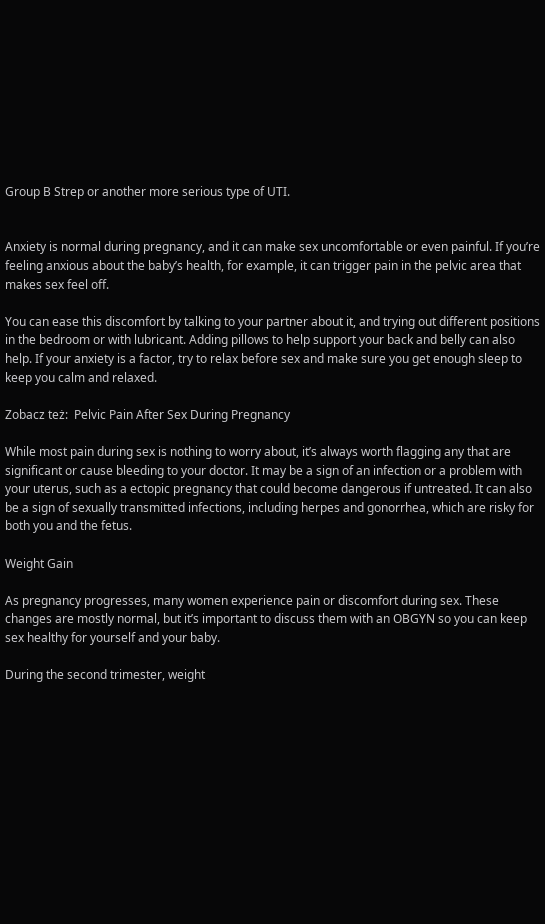Group B Strep or another more serious type of UTI.


Anxiety is normal during pregnancy, and it can make sex uncomfortable or even painful. If you’re feeling anxious about the baby’s health, for example, it can trigger pain in the pelvic area that makes sex feel off.

You can ease this discomfort by talking to your partner about it, and trying out different positions in the bedroom or with lubricant. Adding pillows to help support your back and belly can also help. If your anxiety is a factor, try to relax before sex and make sure you get enough sleep to keep you calm and relaxed.

Zobacz też:  Pelvic Pain After Sex During Pregnancy

While most pain during sex is nothing to worry about, it’s always worth flagging any that are significant or cause bleeding to your doctor. It may be a sign of an infection or a problem with your uterus, such as a ectopic pregnancy that could become dangerous if untreated. It can also be a sign of sexually transmitted infections, including herpes and gonorrhea, which are risky for both you and the fetus.

Weight Gain

As pregnancy progresses, many women experience pain or discomfort during sex. These changes are mostly normal, but it’s important to discuss them with an OBGYN so you can keep sex healthy for yourself and your baby.

During the second trimester, weight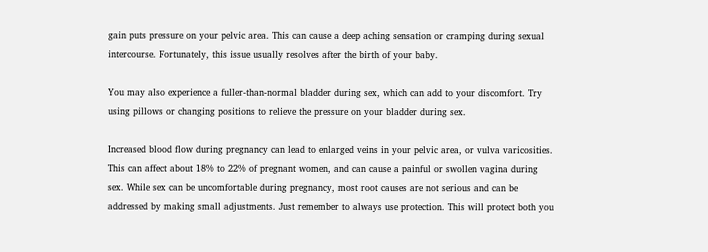gain puts pressure on your pelvic area. This can cause a deep aching sensation or cramping during sexual intercourse. Fortunately, this issue usually resolves after the birth of your baby.

You may also experience a fuller-than-normal bladder during sex, which can add to your discomfort. Try using pillows or changing positions to relieve the pressure on your bladder during sex.

Increased blood flow during pregnancy can lead to enlarged veins in your pelvic area, or vulva varicosities. This can affect about 18% to 22% of pregnant women, and can cause a painful or swollen vagina during sex. While sex can be uncomfortable during pregnancy, most root causes are not serious and can be addressed by making small adjustments. Just remember to always use protection. This will protect both you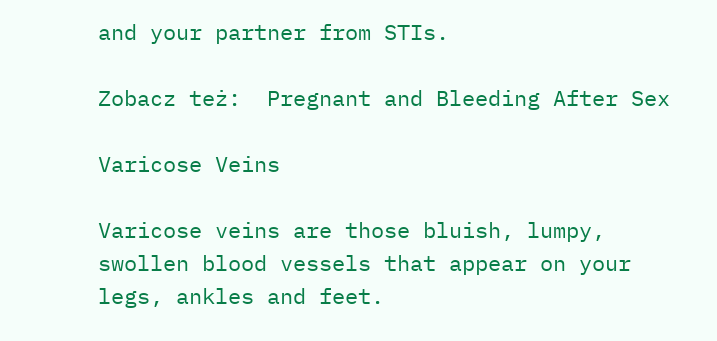and your partner from STIs.

Zobacz też:  Pregnant and Bleeding After Sex

Varicose Veins

Varicose veins are those bluish, lumpy, swollen blood vessels that appear on your legs, ankles and feet.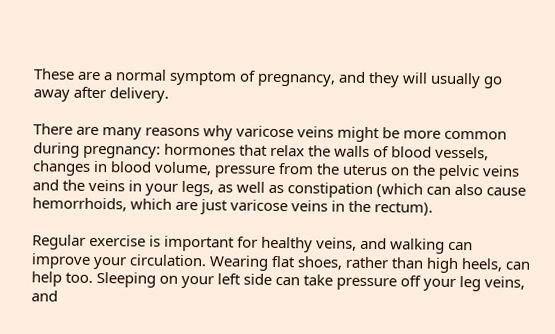These are a normal symptom of pregnancy, and they will usually go away after delivery.

There are many reasons why varicose veins might be more common during pregnancy: hormones that relax the walls of blood vessels, changes in blood volume, pressure from the uterus on the pelvic veins and the veins in your legs, as well as constipation (which can also cause hemorrhoids, which are just varicose veins in the rectum).

Regular exercise is important for healthy veins, and walking can improve your circulation. Wearing flat shoes, rather than high heels, can help too. Sleeping on your left side can take pressure off your leg veins, and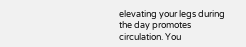elevating your legs during the day promotes circulation. You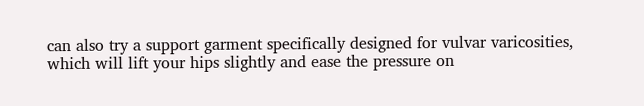can also try a support garment specifically designed for vulvar varicosities, which will lift your hips slightly and ease the pressure on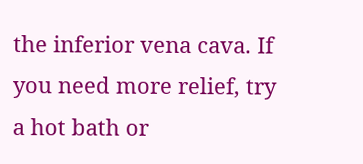the inferior vena cava. If you need more relief, try a hot bath or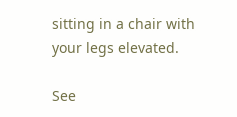sitting in a chair with your legs elevated.

See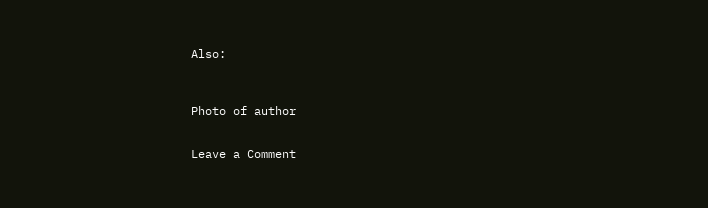Also:



Photo of author


Leave a Comment